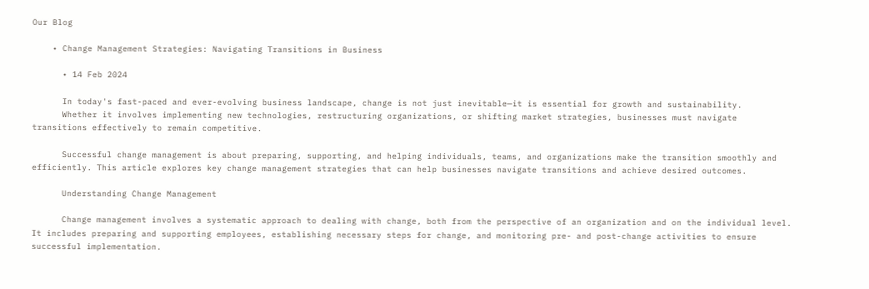Our Blog

    • Change Management Strategies: Navigating Transitions in Business

      • 14 Feb 2024

      In today's fast-paced and ever-evolving business landscape, change is not just inevitable—it is essential for growth and sustainability.
      Whether it involves implementing new technologies, restructuring organizations, or shifting market strategies, businesses must navigate transitions effectively to remain competitive.

      Successful change management is about preparing, supporting, and helping individuals, teams, and organizations make the transition smoothly and efficiently. This article explores key change management strategies that can help businesses navigate transitions and achieve desired outcomes.

      Understanding Change Management

      Change management involves a systematic approach to dealing with change, both from the perspective of an organization and on the individual level. It includes preparing and supporting employees, establishing necessary steps for change, and monitoring pre- and post-change activities to ensure successful implementation.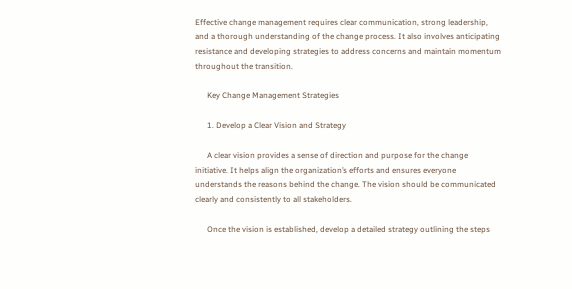Effective change management requires clear communication, strong leadership, and a thorough understanding of the change process. It also involves anticipating resistance and developing strategies to address concerns and maintain momentum throughout the transition.

      Key Change Management Strategies

      1. Develop a Clear Vision and Strategy

      A clear vision provides a sense of direction and purpose for the change initiative. It helps align the organization’s efforts and ensures everyone understands the reasons behind the change. The vision should be communicated clearly and consistently to all stakeholders.

      Once the vision is established, develop a detailed strategy outlining the steps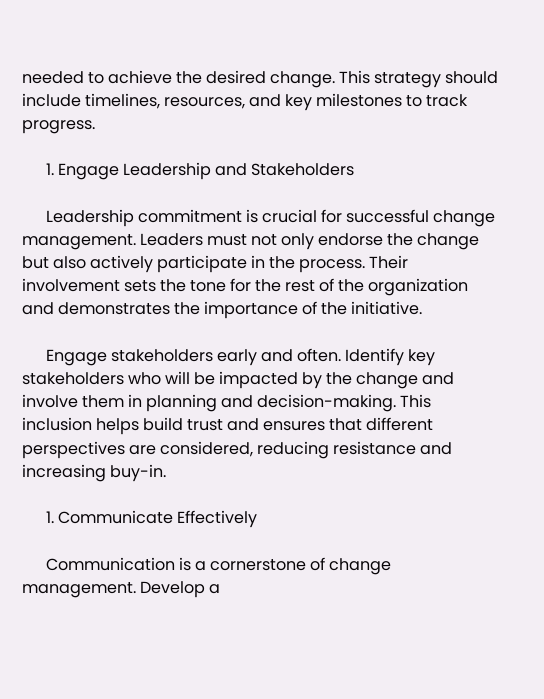needed to achieve the desired change. This strategy should include timelines, resources, and key milestones to track progress.

      1. Engage Leadership and Stakeholders

      Leadership commitment is crucial for successful change management. Leaders must not only endorse the change but also actively participate in the process. Their involvement sets the tone for the rest of the organization and demonstrates the importance of the initiative.

      Engage stakeholders early and often. Identify key stakeholders who will be impacted by the change and involve them in planning and decision-making. This inclusion helps build trust and ensures that different perspectives are considered, reducing resistance and increasing buy-in.

      1. Communicate Effectively

      Communication is a cornerstone of change management. Develop a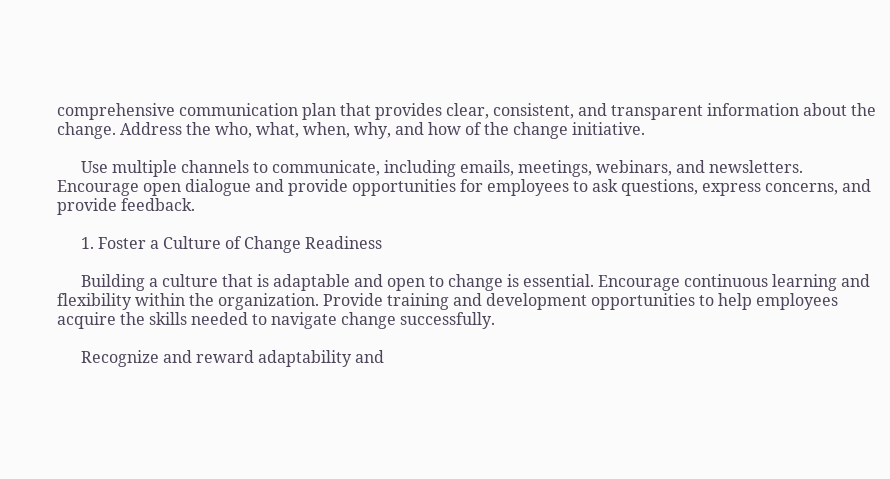comprehensive communication plan that provides clear, consistent, and transparent information about the change. Address the who, what, when, why, and how of the change initiative.

      Use multiple channels to communicate, including emails, meetings, webinars, and newsletters. Encourage open dialogue and provide opportunities for employees to ask questions, express concerns, and provide feedback.

      1. Foster a Culture of Change Readiness

      Building a culture that is adaptable and open to change is essential. Encourage continuous learning and flexibility within the organization. Provide training and development opportunities to help employees acquire the skills needed to navigate change successfully.

      Recognize and reward adaptability and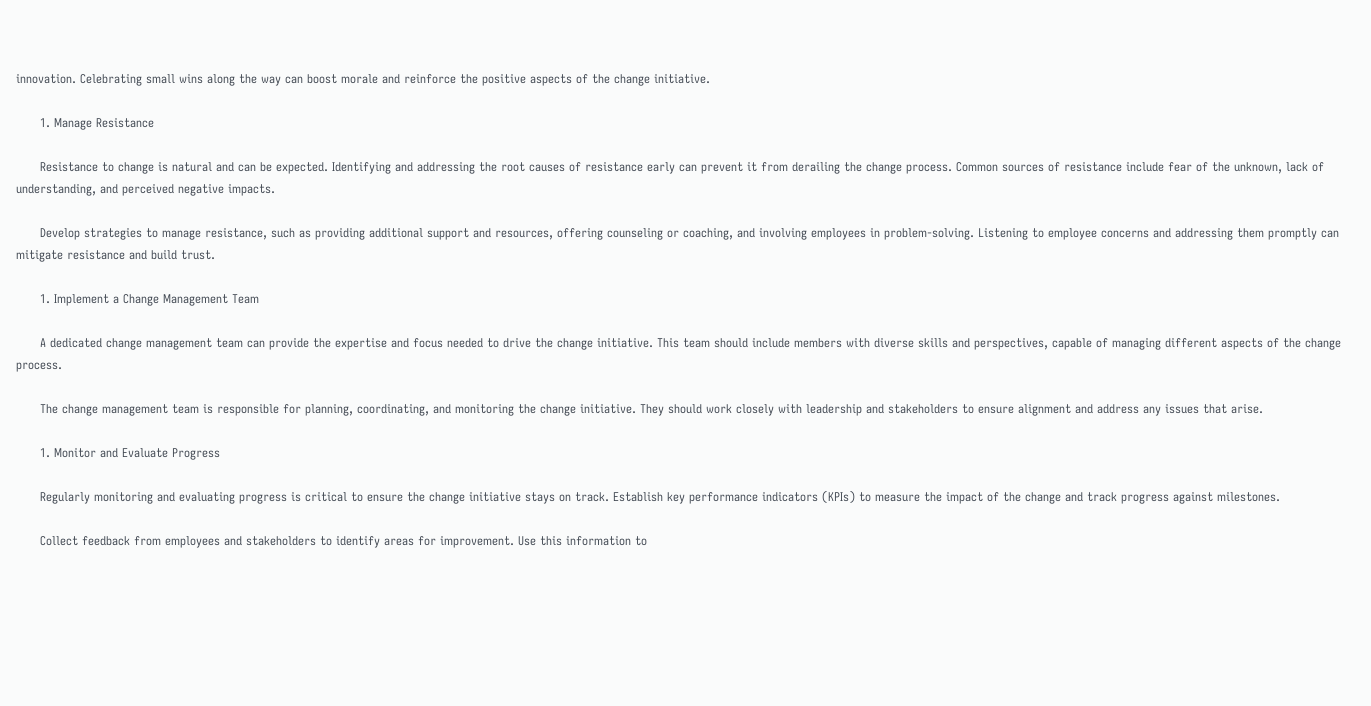innovation. Celebrating small wins along the way can boost morale and reinforce the positive aspects of the change initiative.

      1. Manage Resistance

      Resistance to change is natural and can be expected. Identifying and addressing the root causes of resistance early can prevent it from derailing the change process. Common sources of resistance include fear of the unknown, lack of understanding, and perceived negative impacts.

      Develop strategies to manage resistance, such as providing additional support and resources, offering counseling or coaching, and involving employees in problem-solving. Listening to employee concerns and addressing them promptly can mitigate resistance and build trust.

      1. Implement a Change Management Team

      A dedicated change management team can provide the expertise and focus needed to drive the change initiative. This team should include members with diverse skills and perspectives, capable of managing different aspects of the change process.

      The change management team is responsible for planning, coordinating, and monitoring the change initiative. They should work closely with leadership and stakeholders to ensure alignment and address any issues that arise.

      1. Monitor and Evaluate Progress

      Regularly monitoring and evaluating progress is critical to ensure the change initiative stays on track. Establish key performance indicators (KPIs) to measure the impact of the change and track progress against milestones.

      Collect feedback from employees and stakeholders to identify areas for improvement. Use this information to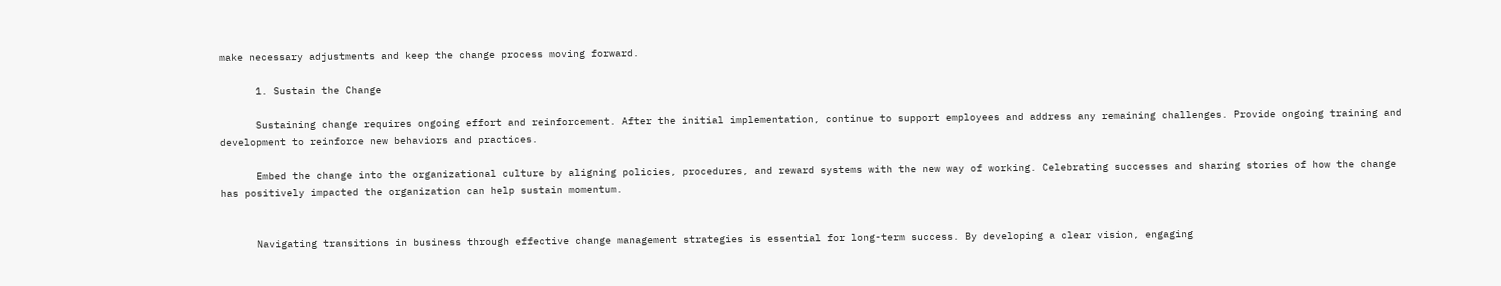make necessary adjustments and keep the change process moving forward.

      1. Sustain the Change

      Sustaining change requires ongoing effort and reinforcement. After the initial implementation, continue to support employees and address any remaining challenges. Provide ongoing training and development to reinforce new behaviors and practices.

      Embed the change into the organizational culture by aligning policies, procedures, and reward systems with the new way of working. Celebrating successes and sharing stories of how the change has positively impacted the organization can help sustain momentum.


      Navigating transitions in business through effective change management strategies is essential for long-term success. By developing a clear vision, engaging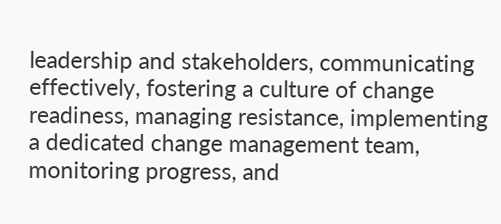leadership and stakeholders, communicating effectively, fostering a culture of change readiness, managing resistance, implementing a dedicated change management team, monitoring progress, and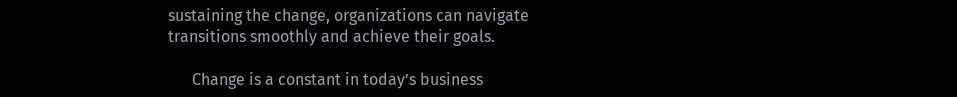sustaining the change, organizations can navigate transitions smoothly and achieve their goals.

      Change is a constant in today’s business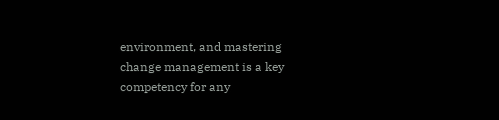environment, and mastering change management is a key competency for any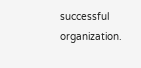successful organization.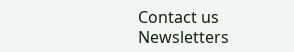Contact us Newsletters